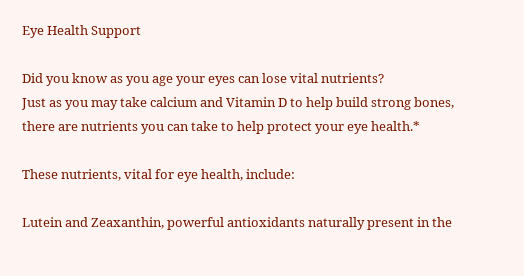Eye Health Support

Did you know as you age your eyes can lose vital nutrients?
Just as you may take calcium and Vitamin D to help build strong bones, there are nutrients you can take to help protect your eye health.*

These nutrients, vital for eye health, include:

Lutein and Zeaxanthin, powerful antioxidants naturally present in the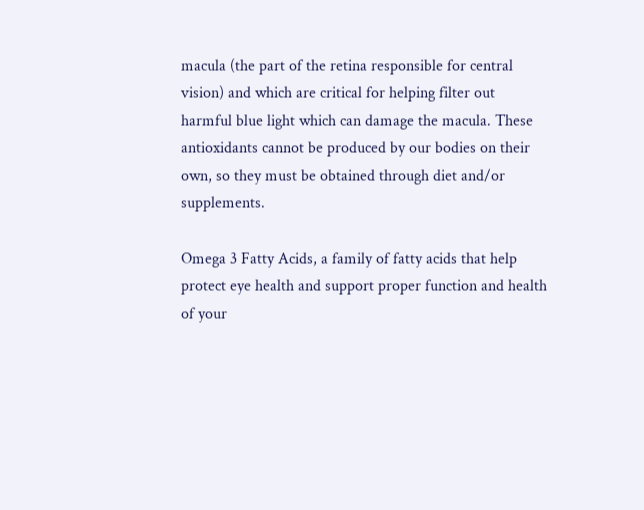macula (the part of the retina responsible for central vision) and which are critical for helping filter out harmful blue light which can damage the macula. These antioxidants cannot be produced by our bodies on their own, so they must be obtained through diet and/or supplements.

Omega 3 Fatty Acids, a family of fatty acids that help protect eye health and support proper function and health of your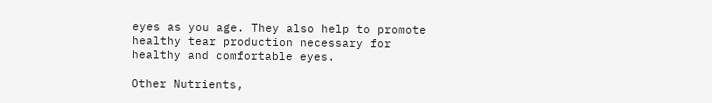eyes as you age. They also help to promote healthy tear production necessary for healthy and comfortable eyes.

Other Nutrients,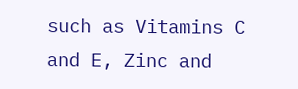such as Vitamins C and E, Zinc and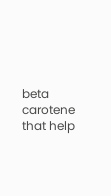beta carotene that help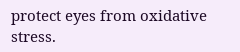protect eyes from oxidative stress.